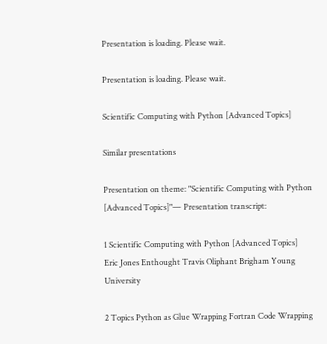Presentation is loading. Please wait.

Presentation is loading. Please wait.

Scientific Computing with Python [Advanced Topics]

Similar presentations

Presentation on theme: "Scientific Computing with Python [Advanced Topics]"— Presentation transcript:

1 Scientific Computing with Python [Advanced Topics]
Eric Jones Enthought Travis Oliphant Brigham Young University

2 Topics Python as Glue Wrapping Fortran Code Wrapping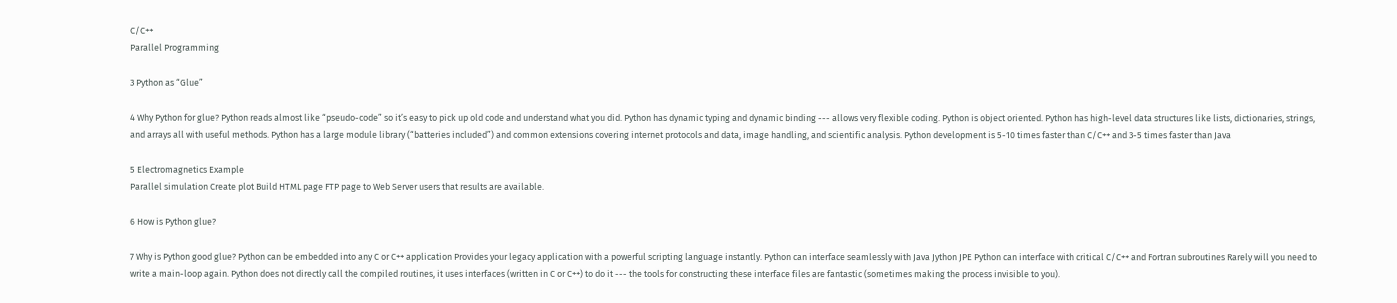C/C++
Parallel Programming

3 Python as “Glue”

4 Why Python for glue? Python reads almost like “pseudo-code” so it’s easy to pick up old code and understand what you did. Python has dynamic typing and dynamic binding --- allows very flexible coding. Python is object oriented. Python has high-level data structures like lists, dictionaries, strings, and arrays all with useful methods. Python has a large module library (“batteries included”) and common extensions covering internet protocols and data, image handling, and scientific analysis. Python development is 5-10 times faster than C/C++ and 3-5 times faster than Java

5 Electromagnetics Example
Parallel simulation Create plot Build HTML page FTP page to Web Server users that results are available.

6 How is Python glue?

7 Why is Python good glue? Python can be embedded into any C or C++ application Provides your legacy application with a powerful scripting language instantly. Python can interface seamlessly with Java Jython JPE Python can interface with critical C/C++ and Fortran subroutines Rarely will you need to write a main-loop again. Python does not directly call the compiled routines, it uses interfaces (written in C or C++) to do it --- the tools for constructing these interface files are fantastic (sometimes making the process invisible to you).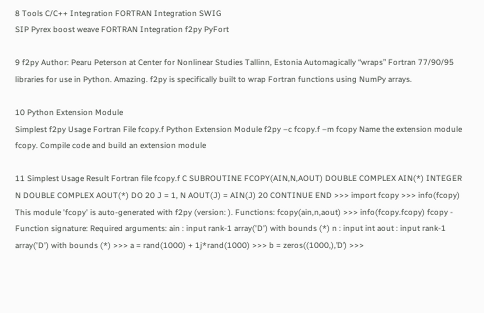8 Tools C/C++ Integration FORTRAN Integration SWIG
SIP Pyrex boost weave FORTRAN Integration f2py PyFort

9 f2py Author: Pearu Peterson at Center for Nonlinear Studies Tallinn, Estonia Automagically “wraps” Fortran 77/90/95 libraries for use in Python. Amazing. f2py is specifically built to wrap Fortran functions using NumPy arrays.

10 Python Extension Module
Simplest f2py Usage Fortran File fcopy.f Python Extension Module f2py –c fcopy.f –m fcopy Name the extension module fcopy. Compile code and build an extension module

11 Simplest Usage Result Fortran file fcopy.f C SUBROUTINE FCOPY(AIN,N,AOUT) DOUBLE COMPLEX AIN(*) INTEGER N DOUBLE COMPLEX AOUT(*) DO 20 J = 1, N AOUT(J) = AIN(J) 20 CONTINUE END >>> import fcopy >>> info(fcopy) This module 'fcopy' is auto-generated with f2py (version: ). Functions: fcopy(ain,n,aout) >>> info(fcopy.fcopy) fcopy - Function signature: Required arguments: ain : input rank-1 array('D') with bounds (*) n : input int aout : input rank-1 array('D') with bounds (*) >>> a = rand(1000) + 1j*rand(1000) >>> b = zeros((1000,),’D’) >>>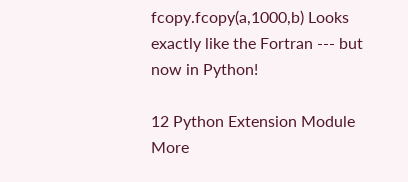fcopy.fcopy(a,1000,b) Looks exactly like the Fortran --- but now in Python!

12 Python Extension Module
More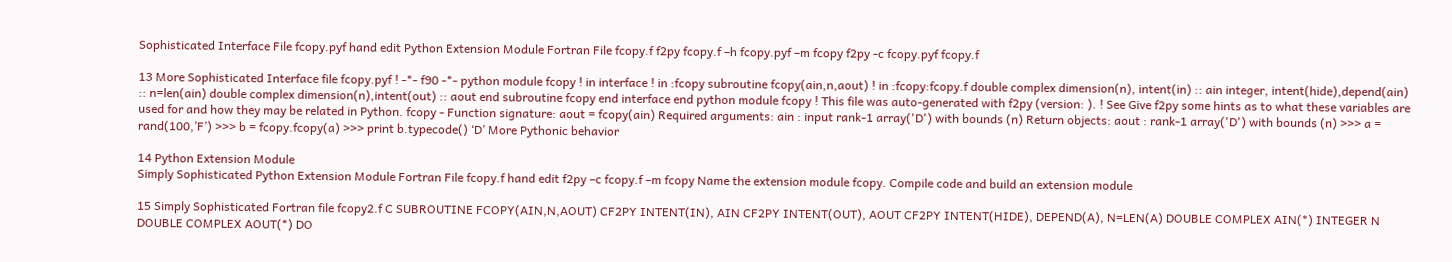Sophisticated Interface File fcopy.pyf hand edit Python Extension Module Fortran File fcopy.f f2py fcopy.f –h fcopy.pyf –m fcopy f2py -c fcopy.pyf fcopy.f

13 More Sophisticated Interface file fcopy.pyf ! -*- f90 -*- python module fcopy ! in interface ! in :fcopy subroutine fcopy(ain,n,aout) ! in :fcopy:fcopy.f double complex dimension(n), intent(in) :: ain integer, intent(hide),depend(ain) :: n=len(ain) double complex dimension(n),intent(out) :: aout end subroutine fcopy end interface end python module fcopy ! This file was auto-generated with f2py (version: ). ! See Give f2py some hints as to what these variables are used for and how they may be related in Python. fcopy - Function signature: aout = fcopy(ain) Required arguments: ain : input rank-1 array('D') with bounds (n) Return objects: aout : rank-1 array('D') with bounds (n) >>> a = rand(100,’F’) >>> b = fcopy.fcopy(a) >>> print b.typecode() ‘D’ More Pythonic behavior

14 Python Extension Module
Simply Sophisticated Python Extension Module Fortran File fcopy.f hand edit f2py –c fcopy.f –m fcopy Name the extension module fcopy. Compile code and build an extension module

15 Simply Sophisticated Fortran file fcopy2.f C SUBROUTINE FCOPY(AIN,N,AOUT) CF2PY INTENT(IN), AIN CF2PY INTENT(OUT), AOUT CF2PY INTENT(HIDE), DEPEND(A), N=LEN(A) DOUBLE COMPLEX AIN(*) INTEGER N DOUBLE COMPLEX AOUT(*) DO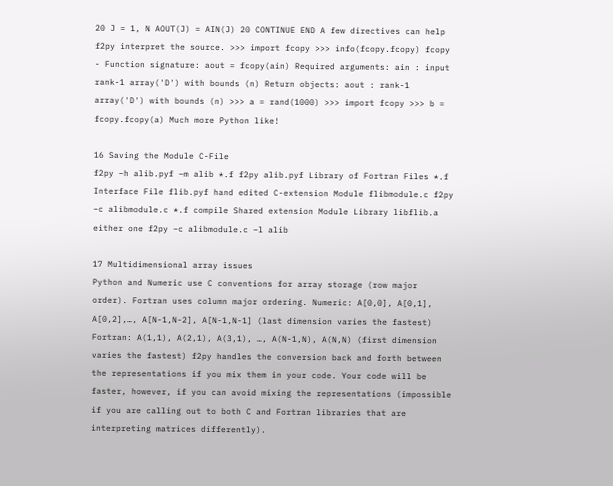20 J = 1, N AOUT(J) = AIN(J) 20 CONTINUE END A few directives can help f2py interpret the source. >>> import fcopy >>> info(fcopy.fcopy) fcopy - Function signature: aout = fcopy(ain) Required arguments: ain : input rank-1 array('D') with bounds (n) Return objects: aout : rank-1 array('D') with bounds (n) >>> a = rand(1000) >>> import fcopy >>> b = fcopy.fcopy(a) Much more Python like!

16 Saving the Module C-File
f2py –h alib.pyf –m alib *.f f2py alib.pyf Library of Fortran Files *.f Interface File flib.pyf hand edited C-extension Module flibmodule.c f2py –c alibmodule.c *.f compile Shared extension Module Library libflib.a either one f2py –c alibmodule.c –l alib

17 Multidimensional array issues
Python and Numeric use C conventions for array storage (row major order). Fortran uses column major ordering. Numeric: A[0,0], A[0,1], A[0,2],…, A[N-1,N-2], A[N-1,N-1] (last dimension varies the fastest) Fortran: A(1,1), A(2,1), A(3,1), …, A(N-1,N), A(N,N) (first dimension varies the fastest) f2py handles the conversion back and forth between the representations if you mix them in your code. Your code will be faster, however, if you can avoid mixing the representations (impossible if you are calling out to both C and Fortran libraries that are interpreting matrices differently).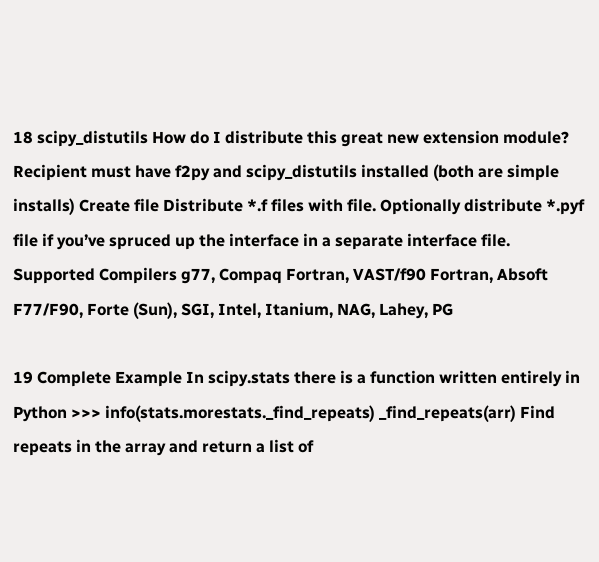18 scipy_distutils How do I distribute this great new extension module?
Recipient must have f2py and scipy_distutils installed (both are simple installs) Create file Distribute *.f files with file. Optionally distribute *.pyf file if you’ve spruced up the interface in a separate interface file. Supported Compilers g77, Compaq Fortran, VAST/f90 Fortran, Absoft F77/F90, Forte (Sun), SGI, Intel, Itanium, NAG, Lahey, PG

19 Complete Example In scipy.stats there is a function written entirely in Python >>> info(stats.morestats._find_repeats) _find_repeats(arr) Find repeats in the array and return a list of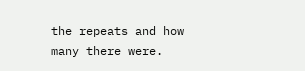the repeats and how many there were.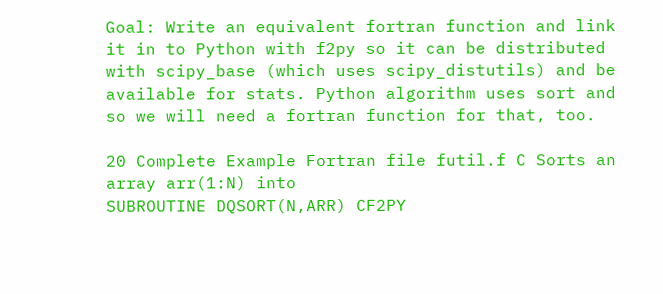Goal: Write an equivalent fortran function and link it in to Python with f2py so it can be distributed with scipy_base (which uses scipy_distutils) and be available for stats. Python algorithm uses sort and so we will need a fortran function for that, too.

20 Complete Example Fortran file futil.f C Sorts an array arr(1:N) into
SUBROUTINE DQSORT(N,ARR) CF2PY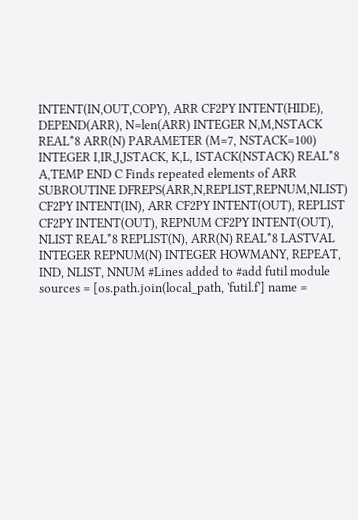INTENT(IN,OUT,COPY), ARR CF2PY INTENT(HIDE), DEPEND(ARR), N=len(ARR) INTEGER N,M,NSTACK REAL*8 ARR(N) PARAMETER (M=7, NSTACK=100) INTEGER I,IR,J,JSTACK, K,L, ISTACK(NSTACK) REAL*8 A,TEMP END C Finds repeated elements of ARR SUBROUTINE DFREPS(ARR,N,REPLIST,REPNUM,NLIST) CF2PY INTENT(IN), ARR CF2PY INTENT(OUT), REPLIST CF2PY INTENT(OUT), REPNUM CF2PY INTENT(OUT), NLIST REAL*8 REPLIST(N), ARR(N) REAL*8 LASTVAL INTEGER REPNUM(N) INTEGER HOWMANY, REPEAT, IND, NLIST, NNUM #Lines added to #add futil module sources = [os.path.join(local_path, 'futil.f'] name =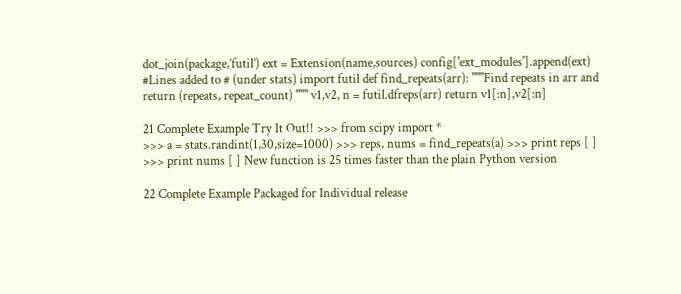dot_join(package,’futil’) ext = Extension(name,sources) config['ext_modules'].append(ext) #Lines added to # (under stats) import futil def find_repeats(arr): """Find repeats in arr and return (repeats, repeat_count) """ v1,v2, n = futil.dfreps(arr) return v1[:n],v2[:n]

21 Complete Example Try It Out!! >>> from scipy import *
>>> a = stats.randint(1,30,size=1000) >>> reps, nums = find_repeats(a) >>> print reps [ ] >>> print nums [ ] New function is 25 times faster than the plain Python version

22 Complete Example Packaged for Individual release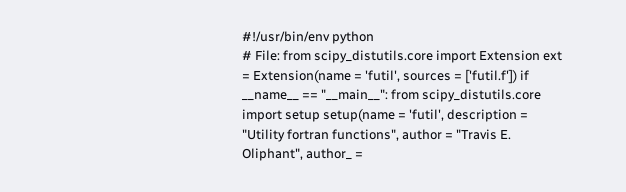#!/usr/bin/env python
# File: from scipy_distutils.core import Extension ext = Extension(name = 'futil', sources = ['futil.f']) if __name__ == "__main__": from scipy_distutils.core import setup setup(name = 'futil', description = "Utility fortran functions", author = "Travis E. Oliphant", author_ =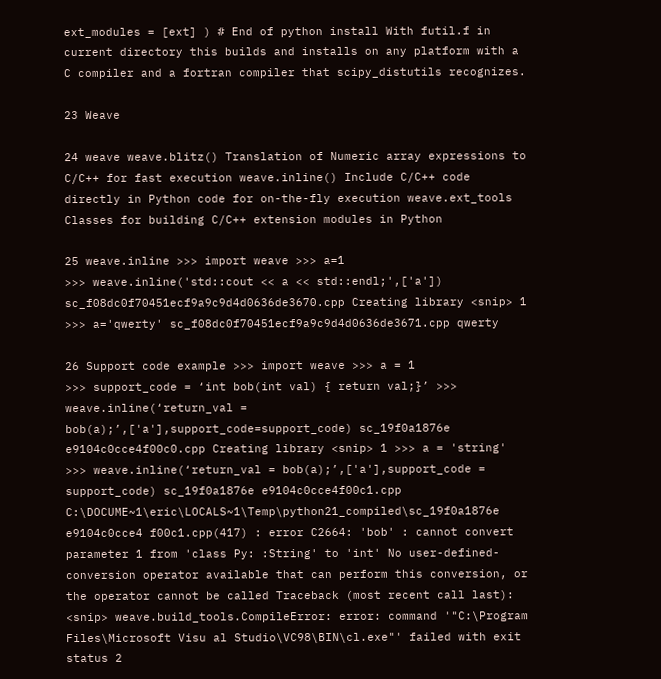ext_modules = [ext] ) # End of python install With futil.f in current directory this builds and installs on any platform with a C compiler and a fortran compiler that scipy_distutils recognizes.

23 Weave

24 weave weave.blitz() Translation of Numeric array expressions to C/C++ for fast execution weave.inline() Include C/C++ code directly in Python code for on-the-fly execution weave.ext_tools Classes for building C/C++ extension modules in Python

25 weave.inline >>> import weave >>> a=1
>>> weave.inline('std::cout << a << std::endl;',['a']) sc_f08dc0f70451ecf9a9c9d4d0636de3670.cpp Creating library <snip> 1 >>> a='qwerty' sc_f08dc0f70451ecf9a9c9d4d0636de3671.cpp qwerty

26 Support code example >>> import weave >>> a = 1
>>> support_code = ‘int bob(int val) { return val;}’ >>> weave.inline(‘return_val = bob(a);’,['a'],support_code=support_code) sc_19f0a1876e e9104c0cce4f00c0.cpp Creating library <snip> 1 >>> a = 'string' >>> weave.inline(‘return_val = bob(a);’,['a'],support_code = support_code) sc_19f0a1876e e9104c0cce4f00c1.cpp C:\DOCUME~1\eric\LOCALS~1\Temp\python21_compiled\sc_19f0a1876e e9104c0cce4 f00c1.cpp(417) : error C2664: 'bob' : cannot convert parameter 1 from 'class Py: :String' to 'int' No user-defined-conversion operator available that can perform this conversion, or the operator cannot be called Traceback (most recent call last): <snip> weave.build_tools.CompileError: error: command '"C:\Program Files\Microsoft Visu al Studio\VC98\BIN\cl.exe"' failed with exit status 2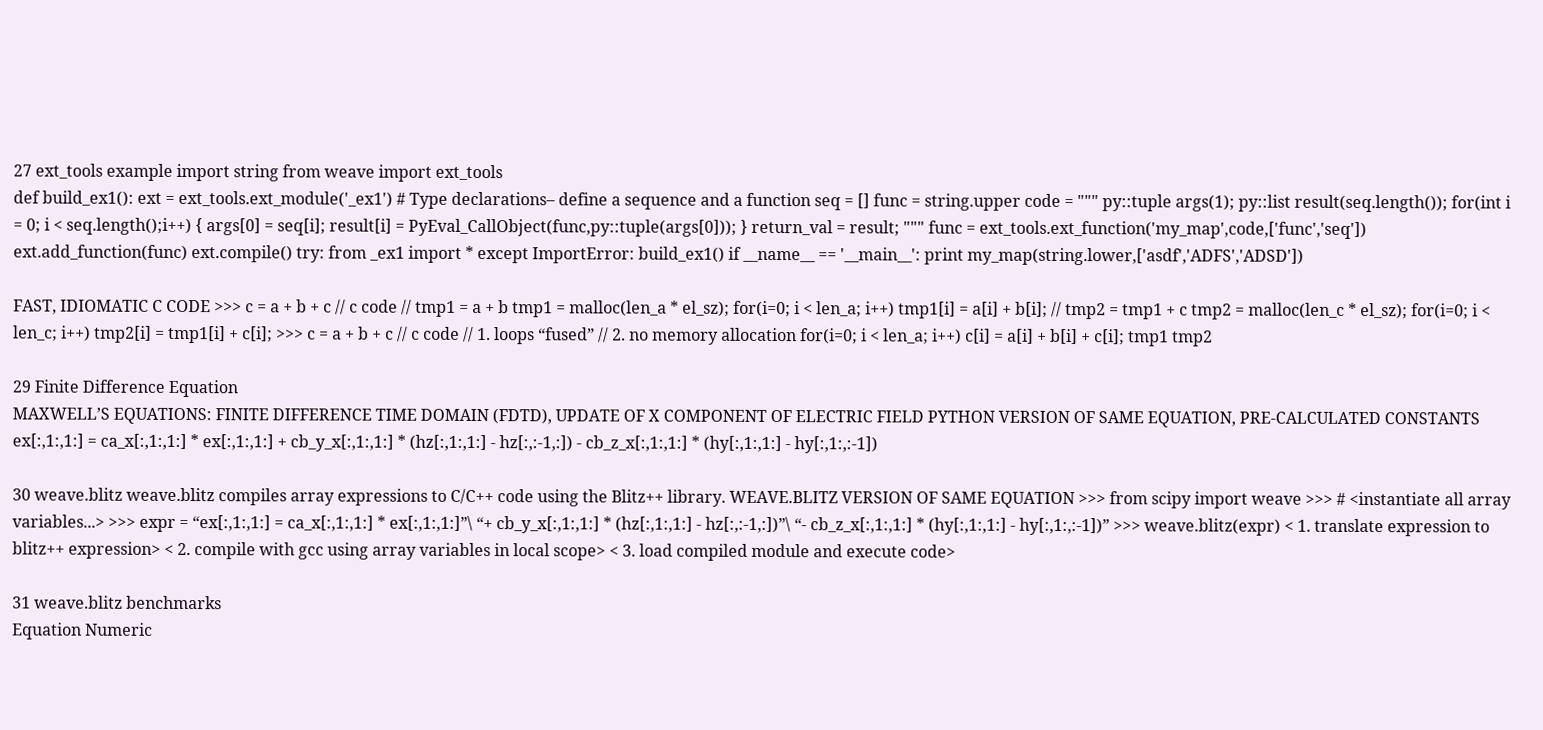27 ext_tools example import string from weave import ext_tools
def build_ex1(): ext = ext_tools.ext_module('_ex1') # Type declarations– define a sequence and a function seq = [] func = string.upper code = """ py::tuple args(1); py::list result(seq.length()); for(int i = 0; i < seq.length();i++) { args[0] = seq[i]; result[i] = PyEval_CallObject(func,py::tuple(args[0])); } return_val = result; """ func = ext_tools.ext_function('my_map',code,['func','seq']) ext.add_function(func) ext.compile() try: from _ex1 import * except ImportError: build_ex1() if __name__ == '__main__': print my_map(string.lower,['asdf','ADFS','ADSD'])

FAST, IDIOMATIC C CODE >>> c = a + b + c // c code // tmp1 = a + b tmp1 = malloc(len_a * el_sz); for(i=0; i < len_a; i++) tmp1[i] = a[i] + b[i]; // tmp2 = tmp1 + c tmp2 = malloc(len_c * el_sz); for(i=0; i < len_c; i++) tmp2[i] = tmp1[i] + c[i]; >>> c = a + b + c // c code // 1. loops “fused” // 2. no memory allocation for(i=0; i < len_a; i++) c[i] = a[i] + b[i] + c[i]; tmp1 tmp2

29 Finite Difference Equation
MAXWELL’S EQUATIONS: FINITE DIFFERENCE TIME DOMAIN (FDTD), UPDATE OF X COMPONENT OF ELECTRIC FIELD PYTHON VERSION OF SAME EQUATION, PRE-CALCULATED CONSTANTS ex[:,1:,1:] = ca_x[:,1:,1:] * ex[:,1:,1:] + cb_y_x[:,1:,1:] * (hz[:,1:,1:] - hz[:,:-1,:]) - cb_z_x[:,1:,1:] * (hy[:,1:,1:] - hy[:,1:,:-1])

30 weave.blitz weave.blitz compiles array expressions to C/C++ code using the Blitz++ library. WEAVE.BLITZ VERSION OF SAME EQUATION >>> from scipy import weave >>> # <instantiate all array variables...> >>> expr = “ex[:,1:,1:] = ca_x[:,1:,1:] * ex[:,1:,1:]”\ “+ cb_y_x[:,1:,1:] * (hz[:,1:,1:] - hz[:,:-1,:])”\ “- cb_z_x[:,1:,1:] * (hy[:,1:,1:] - hy[:,1:,:-1])” >>> weave.blitz(expr) < 1. translate expression to blitz++ expression> < 2. compile with gcc using array variables in local scope> < 3. load compiled module and execute code>

31 weave.blitz benchmarks
Equation Numeric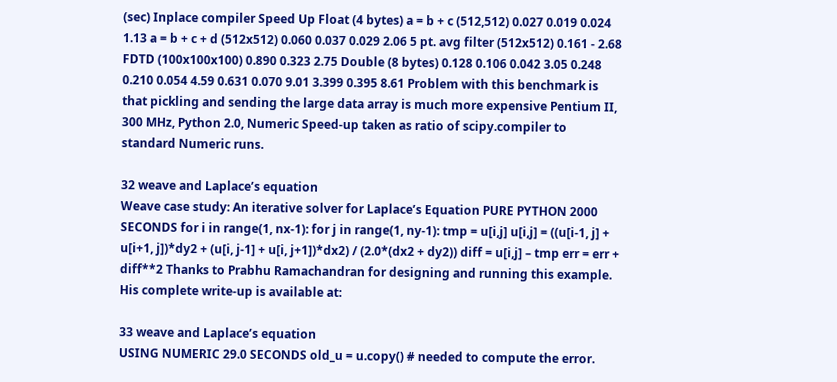(sec) Inplace compiler Speed Up Float (4 bytes) a = b + c (512,512) 0.027 0.019 0.024 1.13 a = b + c + d (512x512) 0.060 0.037 0.029 2.06 5 pt. avg filter (512x512) 0.161 - 2.68 FDTD (100x100x100) 0.890 0.323 2.75 Double (8 bytes) 0.128 0.106 0.042 3.05 0.248 0.210 0.054 4.59 0.631 0.070 9.01 3.399 0.395 8.61 Problem with this benchmark is that pickling and sending the large data array is much more expensive Pentium II, 300 MHz, Python 2.0, Numeric Speed-up taken as ratio of scipy.compiler to standard Numeric runs.

32 weave and Laplace’s equation
Weave case study: An iterative solver for Laplace’s Equation PURE PYTHON 2000 SECONDS for i in range(1, nx-1): for j in range(1, ny-1): tmp = u[i,j] u[i,j] = ((u[i-1, j] + u[i+1, j])*dy2 + (u[i, j-1] + u[i, j+1])*dx2) / (2.0*(dx2 + dy2)) diff = u[i,j] – tmp err = err + diff**2 Thanks to Prabhu Ramachandran for designing and running this example. His complete write-up is available at:

33 weave and Laplace’s equation
USING NUMERIC 29.0 SECONDS old_u = u.copy() # needed to compute the error.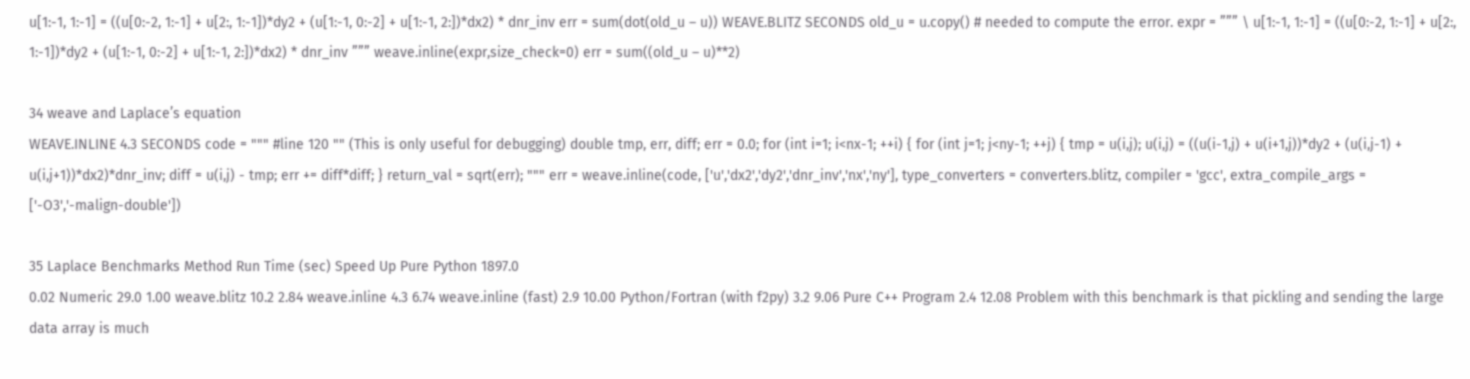u[1:-1, 1:-1] = ((u[0:-2, 1:-1] + u[2:, 1:-1])*dy2 + (u[1:-1, 0:-2] + u[1:-1, 2:])*dx2) * dnr_inv err = sum(dot(old_u – u)) WEAVE.BLITZ SECONDS old_u = u.copy() # needed to compute the error. expr = ””” \ u[1:-1, 1:-1] = ((u[0:-2, 1:-1] + u[2:, 1:-1])*dy2 + (u[1:-1, 0:-2] + u[1:-1, 2:])*dx2) * dnr_inv ””” weave.inline(expr,size_check=0) err = sum((old_u – u)**2)

34 weave and Laplace’s equation
WEAVE.INLINE 4.3 SECONDS code = """ #line 120 "" (This is only useful for debugging) double tmp, err, diff; err = 0.0; for (int i=1; i<nx-1; ++i) { for (int j=1; j<ny-1; ++j) { tmp = u(i,j); u(i,j) = ((u(i-1,j) + u(i+1,j))*dy2 + (u(i,j-1) + u(i,j+1))*dx2)*dnr_inv; diff = u(i,j) - tmp; err += diff*diff; } return_val = sqrt(err); """ err = weave.inline(code, ['u','dx2','dy2','dnr_inv','nx','ny'], type_converters = converters.blitz, compiler = 'gcc', extra_compile_args = ['-O3','-malign-double'])

35 Laplace Benchmarks Method Run Time (sec) Speed Up Pure Python 1897.0
0.02 Numeric 29.0 1.00 weave.blitz 10.2 2.84 weave.inline 4.3 6.74 weave.inline (fast) 2.9 10.00 Python/Fortran (with f2py) 3.2 9.06 Pure C++ Program 2.4 12.08 Problem with this benchmark is that pickling and sending the large data array is much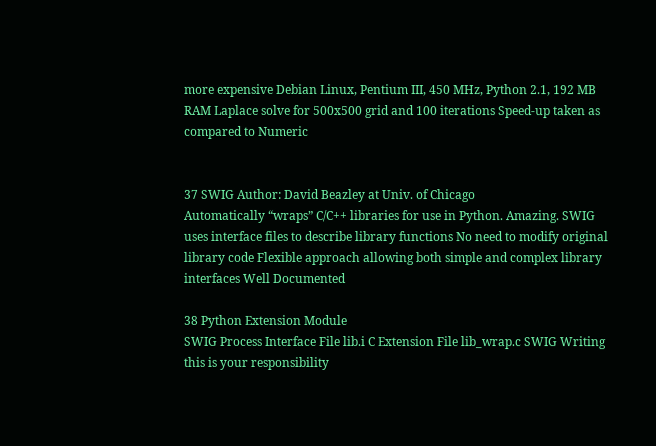more expensive Debian Linux, Pentium III, 450 MHz, Python 2.1, 192 MB RAM Laplace solve for 500x500 grid and 100 iterations Speed-up taken as compared to Numeric


37 SWIG Author: David Beazley at Univ. of Chicago
Automatically “wraps” C/C++ libraries for use in Python. Amazing. SWIG uses interface files to describe library functions No need to modify original library code Flexible approach allowing both simple and complex library interfaces Well Documented

38 Python Extension Module
SWIG Process Interface File lib.i C Extension File lib_wrap.c SWIG Writing this is your responsibility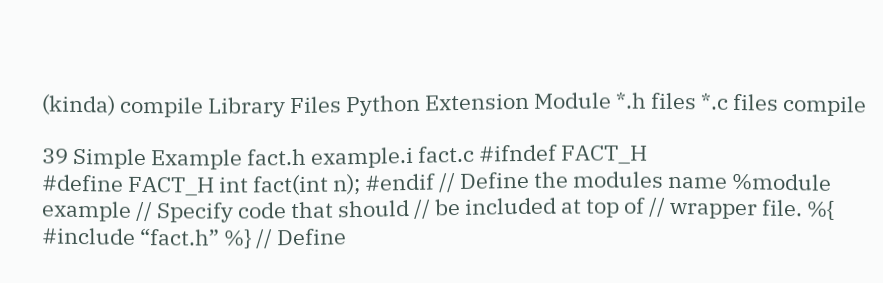(kinda) compile Library Files Python Extension Module *.h files *.c files compile

39 Simple Example fact.h example.i fact.c #ifndef FACT_H
#define FACT_H int fact(int n); #endif // Define the modules name %module example // Specify code that should // be included at top of // wrapper file. %{ #include “fact.h” %} // Define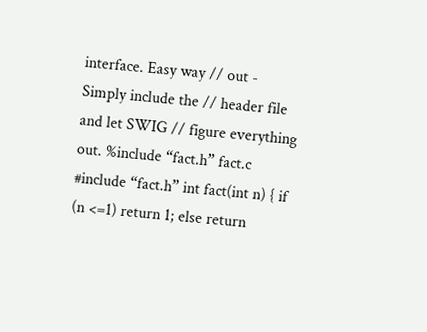interface. Easy way // out - Simply include the // header file and let SWIG // figure everything out. %include “fact.h” fact.c #include “fact.h” int fact(int n) { if (n <=1) return 1; else return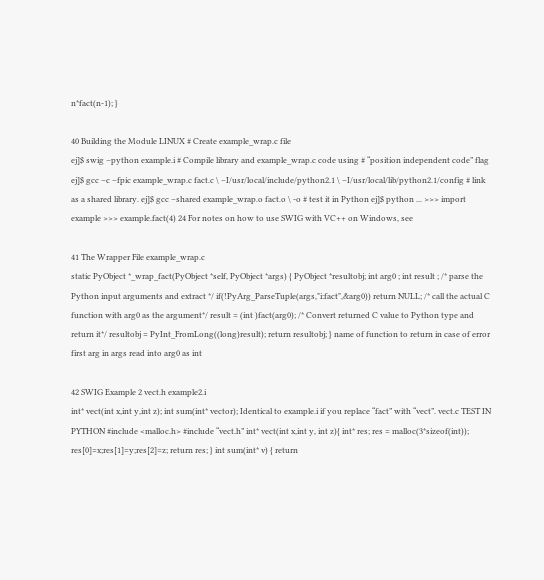n*fact(n-1); }

40 Building the Module LINUX # Create example_wrap.c file
ej]$ swig –python example.i # Compile library and example_wrap.c code using # “position independent code” flag ej]$ gcc –c –fpic example_wrap.c fact.c \ –I/usr/local/include/python2.1 \ –I/usr/local/lib/python2.1/config # link as a shared library. ej]$ gcc –shared example_wrap.o fact.o \ -o # test it in Python ej]$ python ... >>> import example >>> example.fact(4) 24 For notes on how to use SWIG with VC++ on Windows, see

41 The Wrapper File example_wrap.c
static PyObject *_wrap_fact(PyObject *self, PyObject *args) { PyObject *resultobj; int arg0 ; int result ; /* parse the Python input arguments and extract */ if(!PyArg_ParseTuple(args,"i:fact",&arg0)) return NULL; /* call the actual C function with arg0 as the argument*/ result = (int )fact(arg0); /* Convert returned C value to Python type and return it*/ resultobj = PyInt_FromLong((long)result); return resultobj; } name of function to return in case of error first arg in args read into arg0 as int

42 SWIG Example 2 vect.h example2.i
int* vect(int x,int y,int z); int sum(int* vector); Identical to example.i if you replace “fact” with “vect”. vect.c TEST IN PYTHON #include <malloc.h> #include “vect.h” int* vect(int x,int y, int z){ int* res; res = malloc(3*sizeof(int)); res[0]=x;res[1]=y;res[2]=z; return res; } int sum(int* v) { return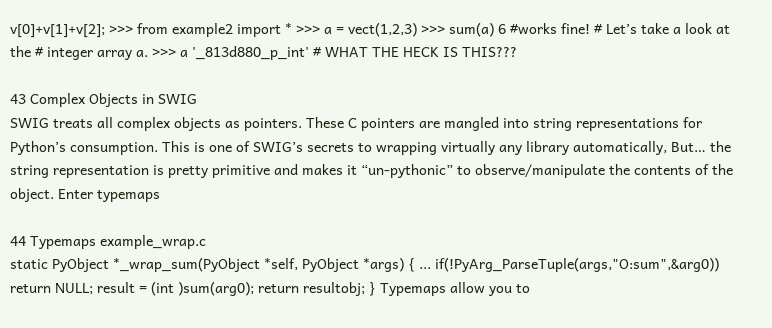v[0]+v[1]+v[2]; >>> from example2 import * >>> a = vect(1,2,3) >>> sum(a) 6 #works fine! # Let’s take a look at the # integer array a. >>> a '_813d880_p_int' # WHAT THE HECK IS THIS???

43 Complex Objects in SWIG
SWIG treats all complex objects as pointers. These C pointers are mangled into string representations for Python’s consumption. This is one of SWIG’s secrets to wrapping virtually any library automatically, But… the string representation is pretty primitive and makes it “un-pythonic” to observe/manipulate the contents of the object. Enter typemaps

44 Typemaps example_wrap.c
static PyObject *_wrap_sum(PyObject *self, PyObject *args) { ... if(!PyArg_ParseTuple(args,"O:sum",&arg0)) return NULL; result = (int )sum(arg0); return resultobj; } Typemaps allow you to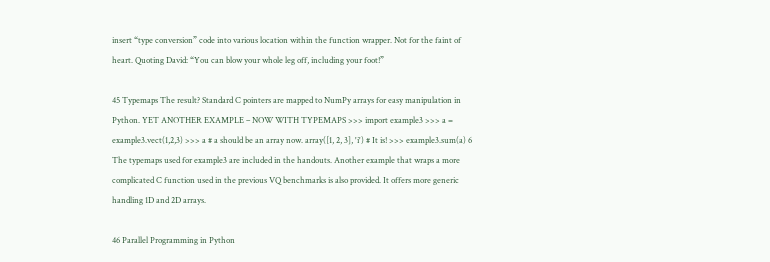insert “type conversion” code into various location within the function wrapper. Not for the faint of heart. Quoting David: “You can blow your whole leg off, including your foot!”

45 Typemaps The result? Standard C pointers are mapped to NumPy arrays for easy manipulation in Python. YET ANOTHER EXAMPLE – NOW WITH TYPEMAPS >>> import example3 >>> a = example3.vect(1,2,3) >>> a # a should be an array now. array([1, 2, 3], 'i') # It is! >>> example3.sum(a) 6 The typemaps used for example3 are included in the handouts. Another example that wraps a more complicated C function used in the previous VQ benchmarks is also provided. It offers more generic handling 1D and 2D arrays.

46 Parallel Programming in Python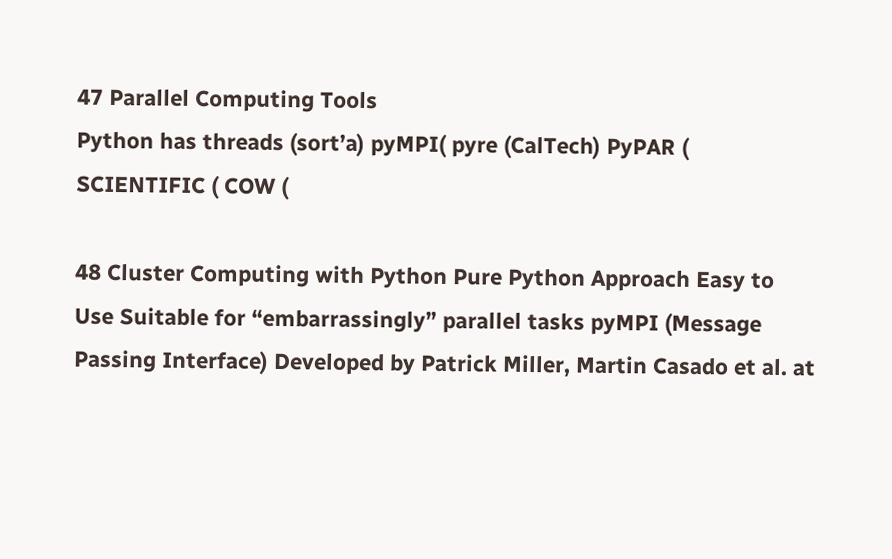47 Parallel Computing Tools
Python has threads (sort’a) pyMPI( pyre (CalTech) PyPAR ( SCIENTIFIC ( COW (

48 Cluster Computing with Python Pure Python Approach Easy to Use Suitable for “embarrassingly” parallel tasks pyMPI (Message Passing Interface) Developed by Patrick Miller, Martin Casado et al. at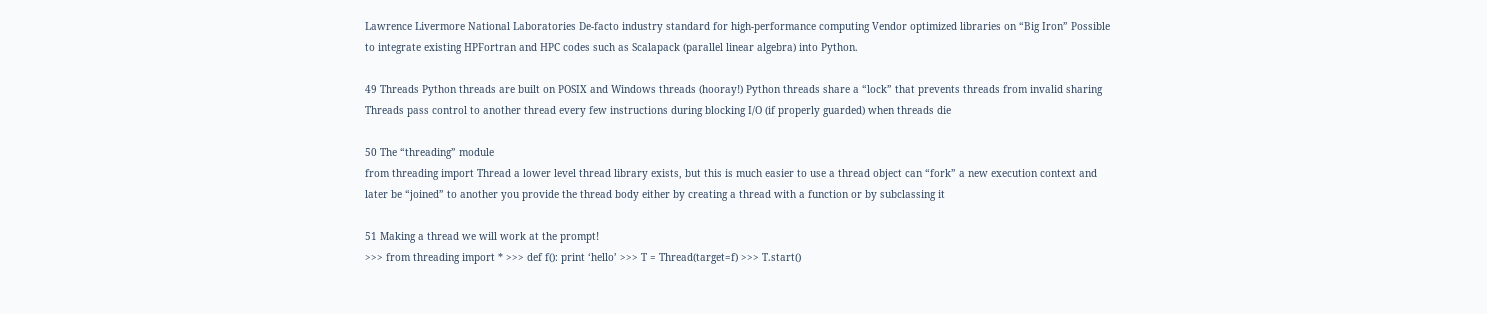Lawrence Livermore National Laboratories De-facto industry standard for high-performance computing Vendor optimized libraries on “Big Iron” Possible to integrate existing HPFortran and HPC codes such as Scalapack (parallel linear algebra) into Python.

49 Threads Python threads are built on POSIX and Windows threads (hooray!) Python threads share a “lock” that prevents threads from invalid sharing Threads pass control to another thread every few instructions during blocking I/O (if properly guarded) when threads die

50 The “threading” module
from threading import Thread a lower level thread library exists, but this is much easier to use a thread object can “fork” a new execution context and later be “joined” to another you provide the thread body either by creating a thread with a function or by subclassing it

51 Making a thread we will work at the prompt!
>>> from threading import * >>> def f(): print ‘hello’ >>> T = Thread(target=f) >>> T.start()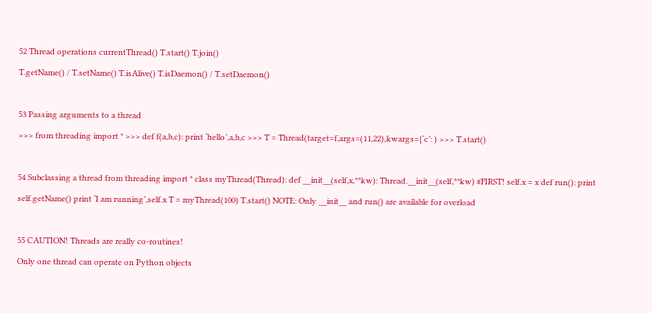52 Thread operations currentThread() T.start() T.join()
T.getName() / T.setName() T.isAlive() T.isDaemon() / T.setDaemon()

53 Passing arguments to a thread
>>> from threading import * >>> def f(a,b,c): print ‘hello’,a,b,c >>> T = Thread(target=f,args=(11,22),kwargs={‘c’: ) >>> T.start()

54 Subclassing a thread from threading import * class myThread(Thread): def __init__(self,x,**kw): Thread.__init__(self,**kw) #FIRST! self.x = x def run(): print self.getName() print ‘I am running’,self.x T = myThread(100) T.start() NOTE: Only __init__ and run() are available for overload

55 CAUTION! Threads are really co-routines!
Only one thread can operate on Python objects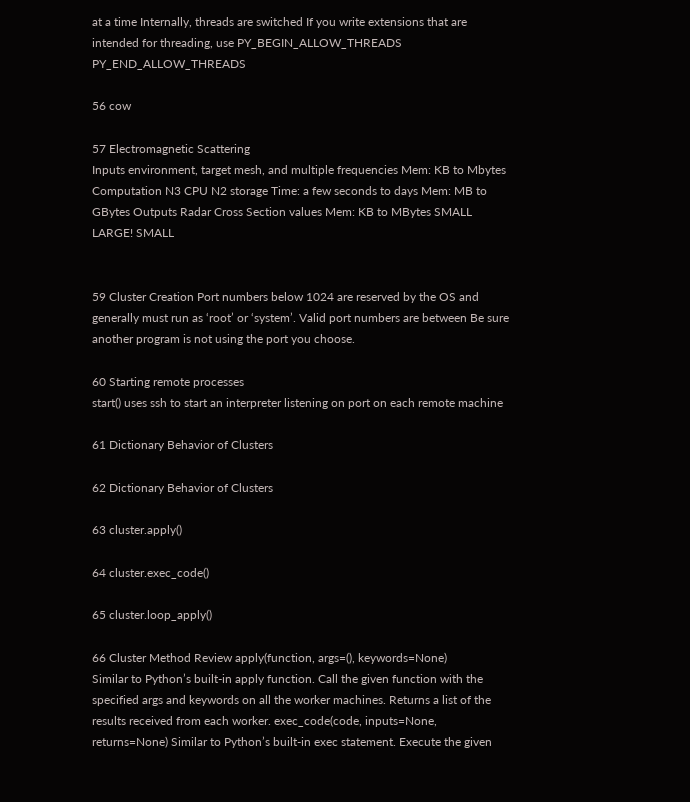at a time Internally, threads are switched If you write extensions that are intended for threading, use PY_BEGIN_ALLOW_THREADS PY_END_ALLOW_THREADS

56 cow

57 Electromagnetic Scattering
Inputs environment, target mesh, and multiple frequencies Mem: KB to Mbytes Computation N3 CPU N2 storage Time: a few seconds to days Mem: MB to GBytes Outputs Radar Cross Section values Mem: KB to MBytes SMALL LARGE! SMALL


59 Cluster Creation Port numbers below 1024 are reserved by the OS and generally must run as ‘root’ or ‘system’. Valid port numbers are between Be sure another program is not using the port you choose.

60 Starting remote processes
start() uses ssh to start an interpreter listening on port on each remote machine

61 Dictionary Behavior of Clusters

62 Dictionary Behavior of Clusters

63 cluster.apply()

64 cluster.exec_code()

65 cluster.loop_apply()

66 Cluster Method Review apply(function, args=(), keywords=None)
Similar to Python’s built-in apply function. Call the given function with the specified args and keywords on all the worker machines. Returns a list of the results received from each worker. exec_code(code, inputs=None, returns=None) Similar to Python’s built-in exec statement. Execute the given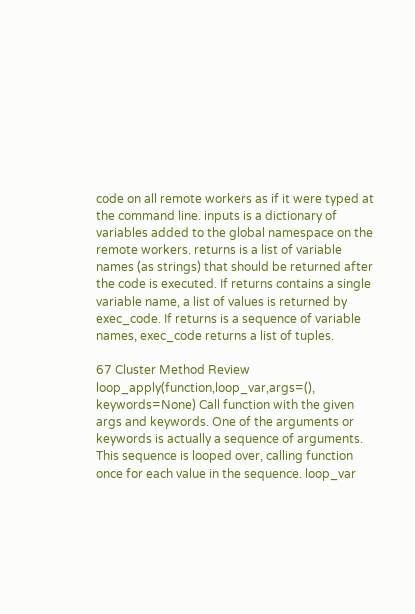code on all remote workers as if it were typed at the command line. inputs is a dictionary of variables added to the global namespace on the remote workers. returns is a list of variable names (as strings) that should be returned after the code is executed. If returns contains a single variable name, a list of values is returned by exec_code. If returns is a sequence of variable names, exec_code returns a list of tuples.

67 Cluster Method Review loop_apply(function,loop_var,args=(), keywords=None) Call function with the given args and keywords. One of the arguments or keywords is actually a sequence of arguments. This sequence is looped over, calling function once for each value in the sequence. loop_var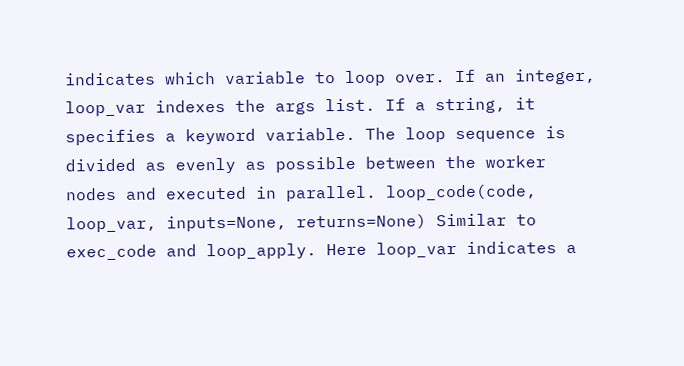indicates which variable to loop over. If an integer, loop_var indexes the args list. If a string, it specifies a keyword variable. The loop sequence is divided as evenly as possible between the worker nodes and executed in parallel. loop_code(code, loop_var, inputs=None, returns=None) Similar to exec_code and loop_apply. Here loop_var indicates a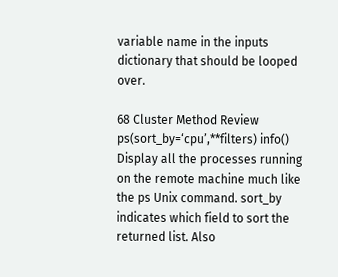variable name in the inputs dictionary that should be looped over.

68 Cluster Method Review ps(sort_by=‘cpu’,**filters) info()
Display all the processes running on the remote machine much like the ps Unix command. sort_by indicates which field to sort the returned list. Also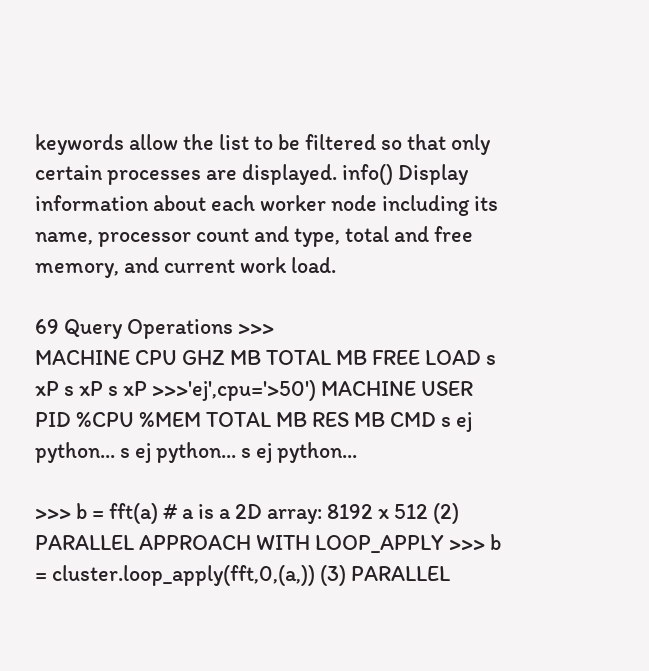keywords allow the list to be filtered so that only certain processes are displayed. info() Display information about each worker node including its name, processor count and type, total and free memory, and current work load.

69 Query Operations >>>
MACHINE CPU GHZ MB TOTAL MB FREE LOAD s xP s xP s xP >>>'ej',cpu='>50') MACHINE USER PID %CPU %MEM TOTAL MB RES MB CMD s ej python... s ej python... s ej python...

>>> b = fft(a) # a is a 2D array: 8192 x 512 (2) PARALLEL APPROACH WITH LOOP_APPLY >>> b = cluster.loop_apply(fft,0,(a,)) (3) PARALLEL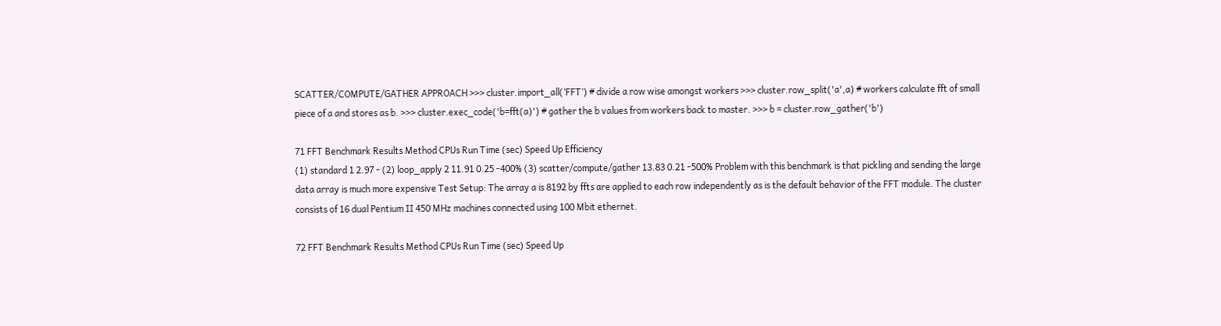SCATTER/COMPUTE/GATHER APPROACH >>> cluster.import_all(‘FFT’) # divide a row wise amongst workers >>> cluster.row_split('a',a) # workers calculate fft of small piece of a and stores as b. >>> cluster.exec_code('b=fft(a)') # gather the b values from workers back to master. >>> b = cluster.row_gather('b')

71 FFT Benchmark Results Method CPUs Run Time (sec) Speed Up Efficiency
(1) standard 1 2.97 - (2) loop_apply 2 11.91 0.25 -400% (3) scatter/compute/gather 13.83 0.21 -500% Problem with this benchmark is that pickling and sending the large data array is much more expensive Test Setup: The array a is 8192 by ffts are applied to each row independently as is the default behavior of the FFT module. The cluster consists of 16 dual Pentium II 450 MHz machines connected using 100 Mbit ethernet.

72 FFT Benchmark Results Method CPUs Run Time (sec) Speed Up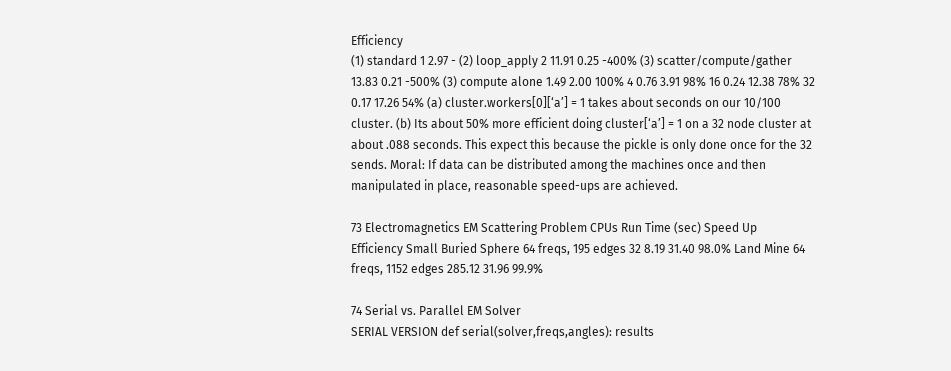Efficiency
(1) standard 1 2.97 - (2) loop_apply 2 11.91 0.25 -400% (3) scatter/compute/gather 13.83 0.21 -500% (3) compute alone 1.49 2.00 100% 4 0.76 3.91 98% 16 0.24 12.38 78% 32 0.17 17.26 54% (a) cluster.workers[0][‘a’] = 1 takes about seconds on our 10/100 cluster. (b) Its about 50% more efficient doing cluster[‘a’] = 1 on a 32 node cluster at about .088 seconds. This expect this because the pickle is only done once for the 32 sends. Moral: If data can be distributed among the machines once and then manipulated in place, reasonable speed-ups are achieved.

73 Electromagnetics EM Scattering Problem CPUs Run Time (sec) Speed Up
Efficiency Small Buried Sphere 64 freqs, 195 edges 32 8.19 31.40 98.0% Land Mine 64 freqs, 1152 edges 285.12 31.96 99.9%

74 Serial vs. Parallel EM Solver
SERIAL VERSION def serial(solver,freqs,angles): results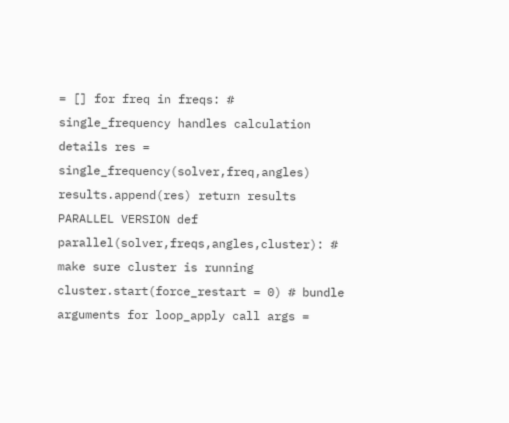= [] for freq in freqs: # single_frequency handles calculation details res = single_frequency(solver,freq,angles) results.append(res) return results PARALLEL VERSION def parallel(solver,freqs,angles,cluster): # make sure cluster is running cluster.start(force_restart = 0) # bundle arguments for loop_apply call args =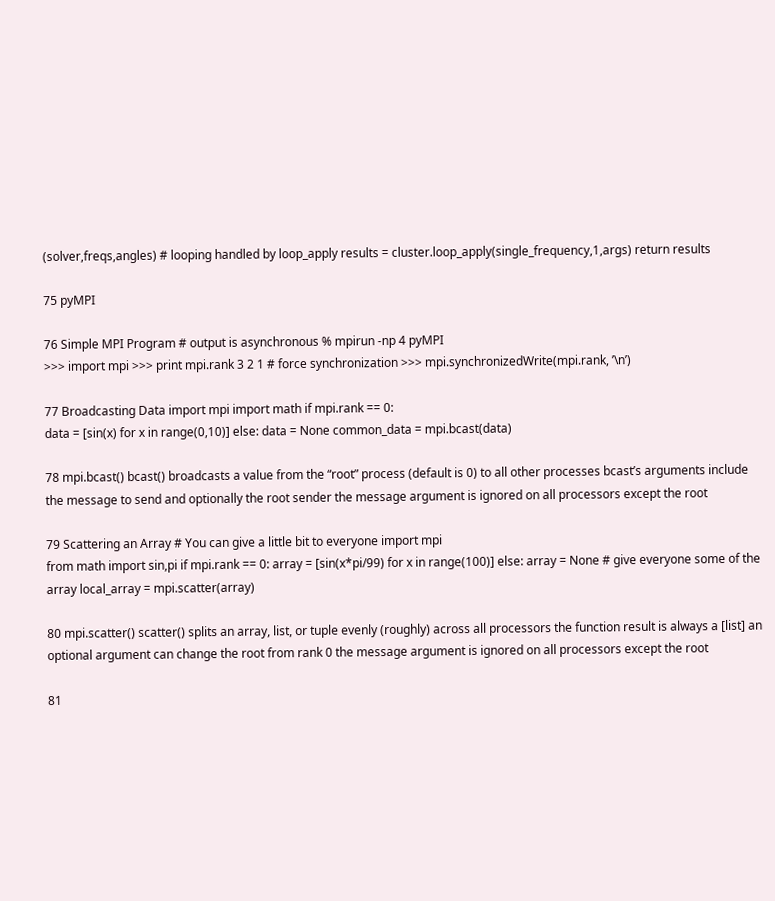(solver,freqs,angles) # looping handled by loop_apply results = cluster.loop_apply(single_frequency,1,args) return results

75 pyMPI

76 Simple MPI Program # output is asynchronous % mpirun -np 4 pyMPI
>>> import mpi >>> print mpi.rank 3 2 1 # force synchronization >>> mpi.synchronizedWrite(mpi.rank, ’\n’)

77 Broadcasting Data import mpi import math if mpi.rank == 0:
data = [sin(x) for x in range(0,10)] else: data = None common_data = mpi.bcast(data)

78 mpi.bcast() bcast() broadcasts a value from the “root” process (default is 0) to all other processes bcast’s arguments include the message to send and optionally the root sender the message argument is ignored on all processors except the root

79 Scattering an Array # You can give a little bit to everyone import mpi
from math import sin,pi if mpi.rank == 0: array = [sin(x*pi/99) for x in range(100)] else: array = None # give everyone some of the array local_array = mpi.scatter(array)

80 mpi.scatter() scatter() splits an array, list, or tuple evenly (roughly) across all processors the function result is always a [list] an optional argument can change the root from rank 0 the message argument is ignored on all processors except the root

81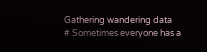Gathering wandering data
# Sometimes everyone has a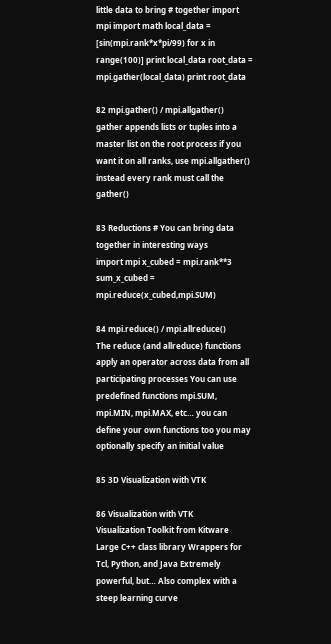little data to bring # together import mpi import math local_data = [sin(mpi.rank*x*pi/99) for x in range(100)] print local_data root_data = mpi.gather(local_data) print root_data

82 mpi.gather() / mpi.allgather()
gather appends lists or tuples into a master list on the root process if you want it on all ranks, use mpi.allgather() instead every rank must call the gather()

83 Reductions # You can bring data together in interesting ways
import mpi x_cubed = mpi.rank**3 sum_x_cubed = mpi.reduce(x_cubed,mpi.SUM)

84 mpi.reduce() / mpi.allreduce()
The reduce (and allreduce) functions apply an operator across data from all participating processes You can use predefined functions mpi.SUM, mpi.MIN, mpi.MAX, etc… you can define your own functions too you may optionally specify an initial value

85 3D Visualization with VTK

86 Visualization with VTK
Visualization Toolkit from Kitware Large C++ class library Wrappers for Tcl, Python, and Java Extremely powerful, but… Also complex with a steep learning curve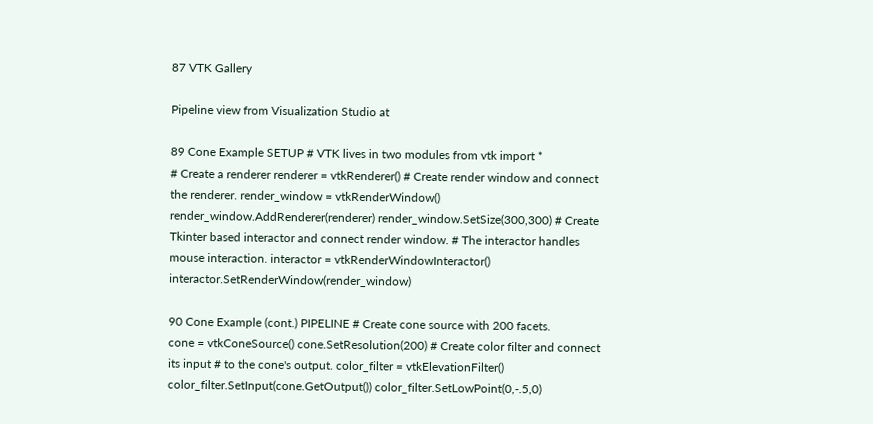87 VTK Gallery

Pipeline view from Visualization Studio at

89 Cone Example SETUP # VTK lives in two modules from vtk import *
# Create a renderer renderer = vtkRenderer() # Create render window and connect the renderer. render_window = vtkRenderWindow() render_window.AddRenderer(renderer) render_window.SetSize(300,300) # Create Tkinter based interactor and connect render window. # The interactor handles mouse interaction. interactor = vtkRenderWindowInteractor() interactor.SetRenderWindow(render_window)

90 Cone Example (cont.) PIPELINE # Create cone source with 200 facets.
cone = vtkConeSource() cone.SetResolution(200) # Create color filter and connect its input # to the cone's output. color_filter = vtkElevationFilter() color_filter.SetInput(cone.GetOutput()) color_filter.SetLowPoint(0,-.5,0)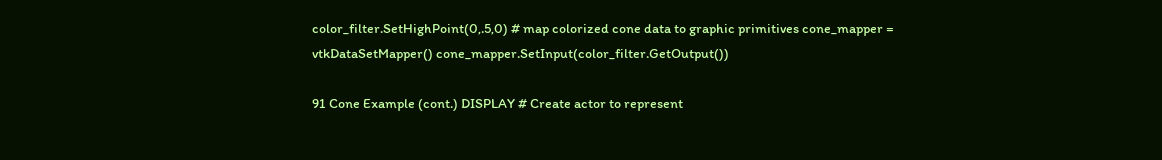color_filter.SetHighPoint(0,.5,0) # map colorized cone data to graphic primitives cone_mapper = vtkDataSetMapper() cone_mapper.SetInput(color_filter.GetOutput())

91 Cone Example (cont.) DISPLAY # Create actor to represent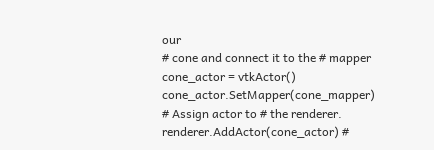our
# cone and connect it to the # mapper cone_actor = vtkActor() cone_actor.SetMapper(cone_mapper) # Assign actor to # the renderer. renderer.AddActor(cone_actor) #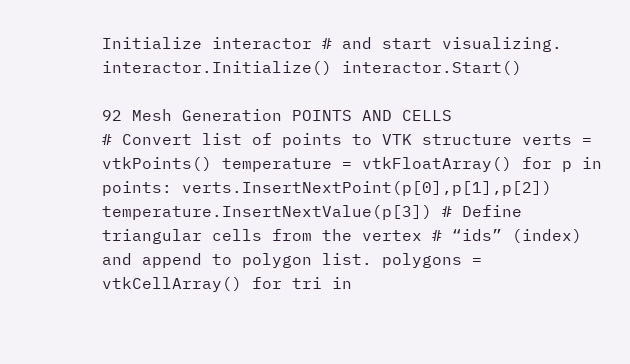Initialize interactor # and start visualizing. interactor.Initialize() interactor.Start()

92 Mesh Generation POINTS AND CELLS
# Convert list of points to VTK structure verts = vtkPoints() temperature = vtkFloatArray() for p in points: verts.InsertNextPoint(p[0],p[1],p[2]) temperature.InsertNextValue(p[3]) # Define triangular cells from the vertex # “ids” (index) and append to polygon list. polygons = vtkCellArray() for tri in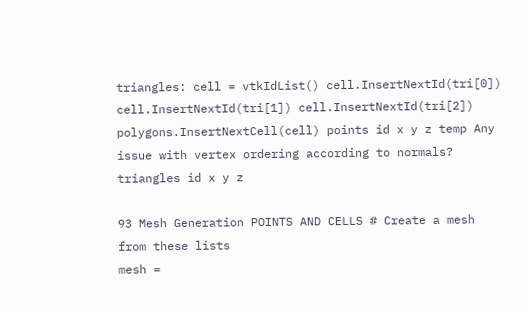triangles: cell = vtkIdList() cell.InsertNextId(tri[0]) cell.InsertNextId(tri[1]) cell.InsertNextId(tri[2]) polygons.InsertNextCell(cell) points id x y z temp Any issue with vertex ordering according to normals? triangles id x y z

93 Mesh Generation POINTS AND CELLS # Create a mesh from these lists
mesh =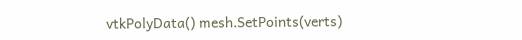vtkPolyData() mesh.SetPoints(verts)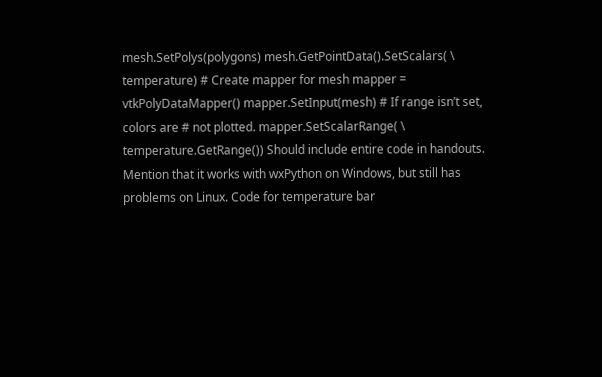mesh.SetPolys(polygons) mesh.GetPointData().SetScalars( \ temperature) # Create mapper for mesh mapper = vtkPolyDataMapper() mapper.SetInput(mesh) # If range isn’t set, colors are # not plotted. mapper.SetScalarRange( \ temperature.GetRange()) Should include entire code in handouts. Mention that it works with wxPython on Windows, but still has problems on Linux. Code for temperature bar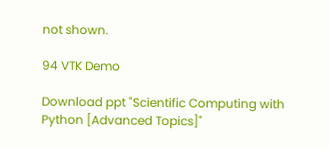not shown.

94 VTK Demo

Download ppt "Scientific Computing with Python [Advanced Topics]"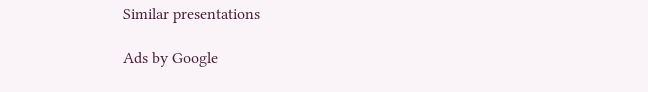Similar presentations

Ads by Google